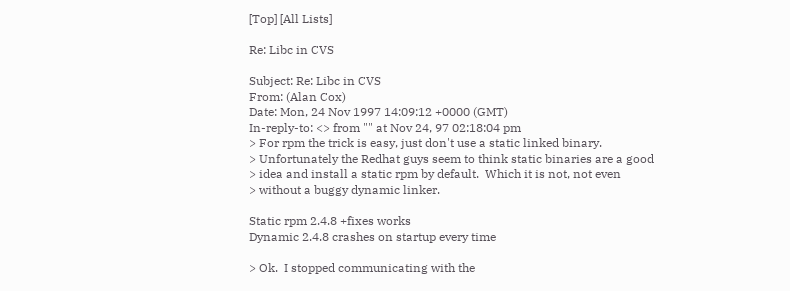[Top] [All Lists]

Re: Libc in CVS

Subject: Re: Libc in CVS
From: (Alan Cox)
Date: Mon, 24 Nov 1997 14:09:12 +0000 (GMT)
In-reply-to: <> from "" at Nov 24, 97 02:18:04 pm
> For rpm the trick is easy, just don't use a static linked binary.
> Unfortunately the Redhat guys seem to think static binaries are a good
> idea and install a static rpm by default.  Which it is not, not even
> without a buggy dynamic linker.

Static rpm 2.4.8 +fixes works
Dynamic 2.4.8 crashes on startup every time

> Ok.  I stopped communicating with the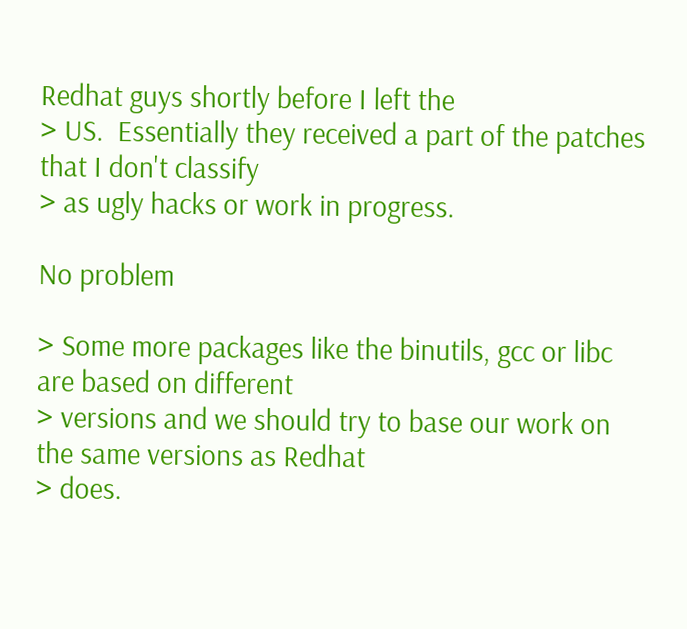Redhat guys shortly before I left the
> US.  Essentially they received a part of the patches that I don't classify
> as ugly hacks or work in progress.

No problem

> Some more packages like the binutils, gcc or libc are based on different
> versions and we should try to base our work on the same versions as Redhat
> does.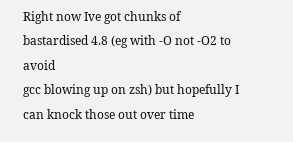Right now Ive got chunks of bastardised 4.8 (eg with -O not -O2 to avoid
gcc blowing up on zsh) but hopefully I can knock those out over time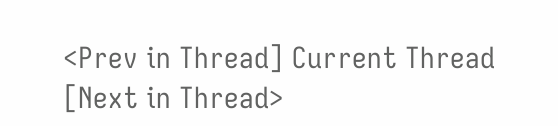<Prev in Thread] Current Thread [Next in Thread>